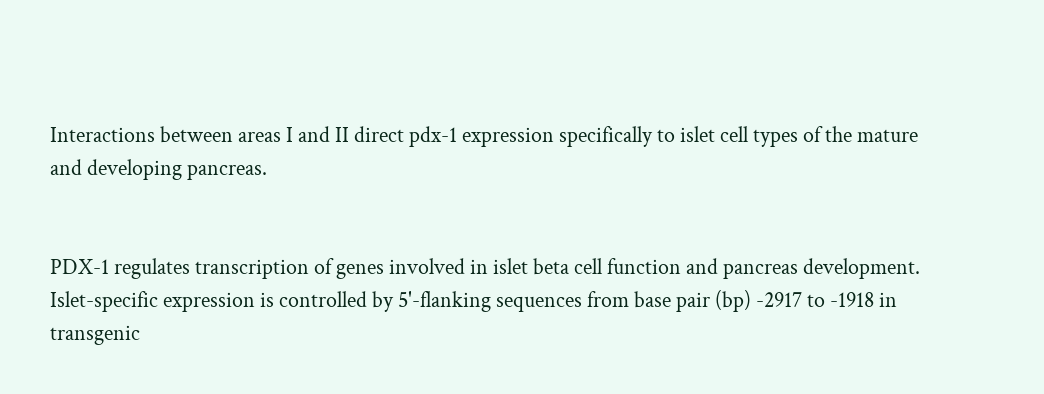Interactions between areas I and II direct pdx-1 expression specifically to islet cell types of the mature and developing pancreas.


PDX-1 regulates transcription of genes involved in islet beta cell function and pancreas development. Islet-specific expression is controlled by 5'-flanking sequences from base pair (bp) -2917 to -1918 in transgenic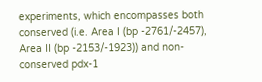experiments, which encompasses both conserved (i.e. Area I (bp -2761/-2457), Area II (bp -2153/-1923)) and non-conserved pdx-1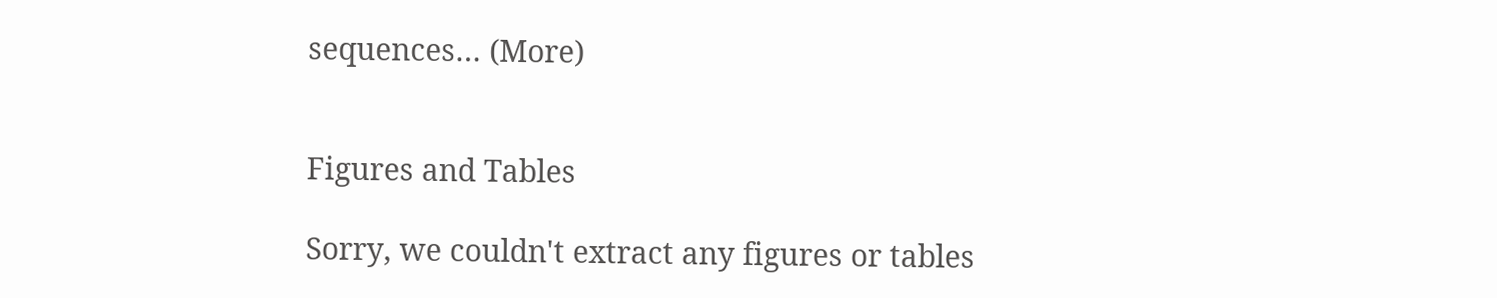sequences… (More)


Figures and Tables

Sorry, we couldn't extract any figures or tables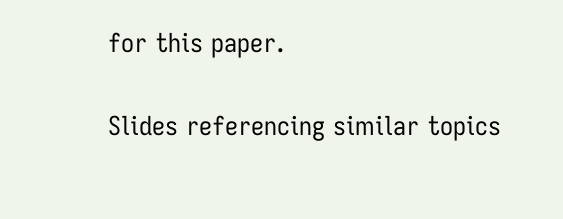for this paper.

Slides referencing similar topics